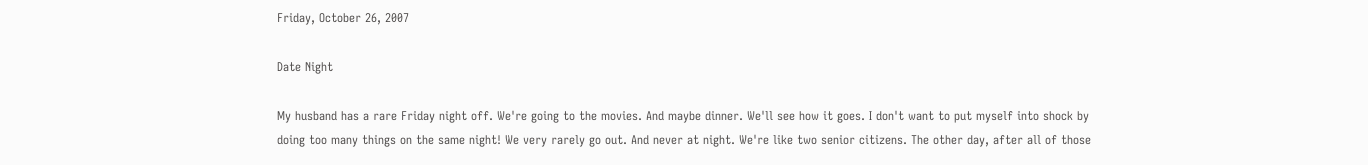Friday, October 26, 2007

Date Night

My husband has a rare Friday night off. We're going to the movies. And maybe dinner. We'll see how it goes. I don't want to put myself into shock by doing too many things on the same night! We very rarely go out. And never at night. We're like two senior citizens. The other day, after all of those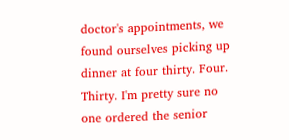doctor's appointments, we found ourselves picking up dinner at four thirty. Four. Thirty. I'm pretty sure no one ordered the senior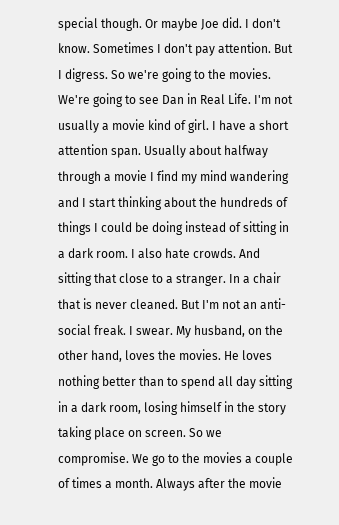special though. Or maybe Joe did. I don't know. Sometimes I don't pay attention. But I digress. So we're going to the movies. We're going to see Dan in Real Life. I'm not usually a movie kind of girl. I have a short attention span. Usually about halfway through a movie I find my mind wandering and I start thinking about the hundreds of things I could be doing instead of sitting in a dark room. I also hate crowds. And sitting that close to a stranger. In a chair that is never cleaned. But I'm not an anti-social freak. I swear. My husband, on the other hand, loves the movies. He loves nothing better than to spend all day sitting in a dark room, losing himself in the story taking place on screen. So we compromise. We go to the movies a couple of times a month. Always after the movie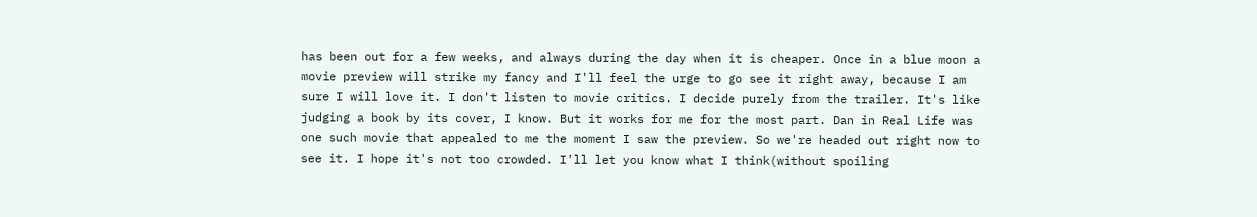has been out for a few weeks, and always during the day when it is cheaper. Once in a blue moon a movie preview will strike my fancy and I'll feel the urge to go see it right away, because I am sure I will love it. I don't listen to movie critics. I decide purely from the trailer. It's like judging a book by its cover, I know. But it works for me for the most part. Dan in Real Life was one such movie that appealed to me the moment I saw the preview. So we're headed out right now to see it. I hope it's not too crowded. I'll let you know what I think(without spoiling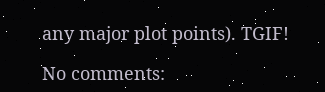any major plot points). TGIF!

No comments: